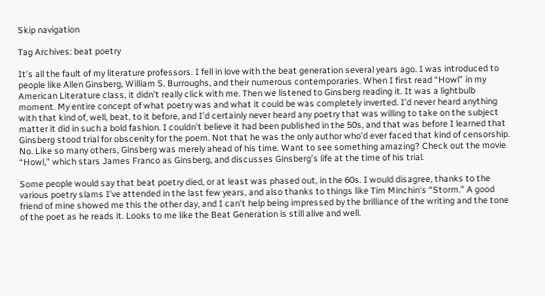Skip navigation

Tag Archives: beat poetry

It’s all the fault of my literature professors. I fell in love with the beat generation several years ago. I was introduced to people like Allen Ginsberg, William S. Burroughs, and their numerous contemporaries. When I first read “Howl” in my American Literature class, it didn’t really click with me. Then we listened to Ginsberg reading it. It was a lightbulb moment. My entire concept of what poetry was and what it could be was completely inverted. I’d never heard anything with that kind of, well, beat, to it before, and I’d certainly never heard any poetry that was willing to take on the subject matter it did in such a bold fashion. I couldn’t believe it had been published in the 50s, and that was before I learned that Ginsberg stood trial for obscenity for the poem. Not that he was the only author who’d ever faced that kind of censorship. No. Like so many others, Ginsberg was merely ahead of his time. Want to see something amazing? Check out the movie “Howl,” which stars James Franco as Ginsberg, and discusses Ginsberg’s life at the time of his trial.

Some people would say that beat poetry died, or at least was phased out, in the 60s. I would disagree, thanks to the various poetry slams I’ve attended in the last few years, and also thanks to things like Tim Minchin‘s “Storm.” A good friend of mine showed me this the other day, and I can’t help being impressed by the brilliance of the writing and the tone of the poet as he reads it. Looks to me like the Beat Generation is still alive and well.